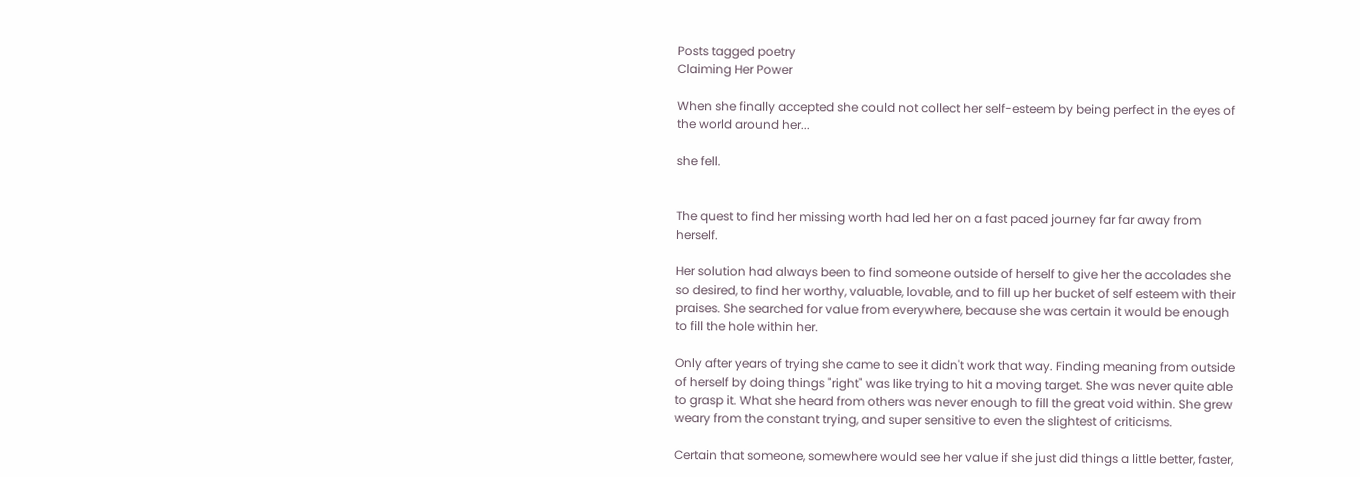Posts tagged poetry
Claiming Her Power

When she finally accepted she could not collect her self-esteem by being perfect in the eyes of the world around her...

she fell.


The quest to find her missing worth had led her on a fast paced journey far far away from herself.

Her solution had always been to find someone outside of herself to give her the accolades she so desired, to find her worthy, valuable, lovable, and to fill up her bucket of self esteem with their praises. She searched for value from everywhere, because she was certain it would be enough to fill the hole within her.

Only after years of trying she came to see it didn't work that way. Finding meaning from outside of herself by doing things "right" was like trying to hit a moving target. She was never quite able to grasp it. What she heard from others was never enough to fill the great void within. She grew weary from the constant trying, and super sensitive to even the slightest of criticisms.

Certain that someone, somewhere would see her value if she just did things a little better, faster,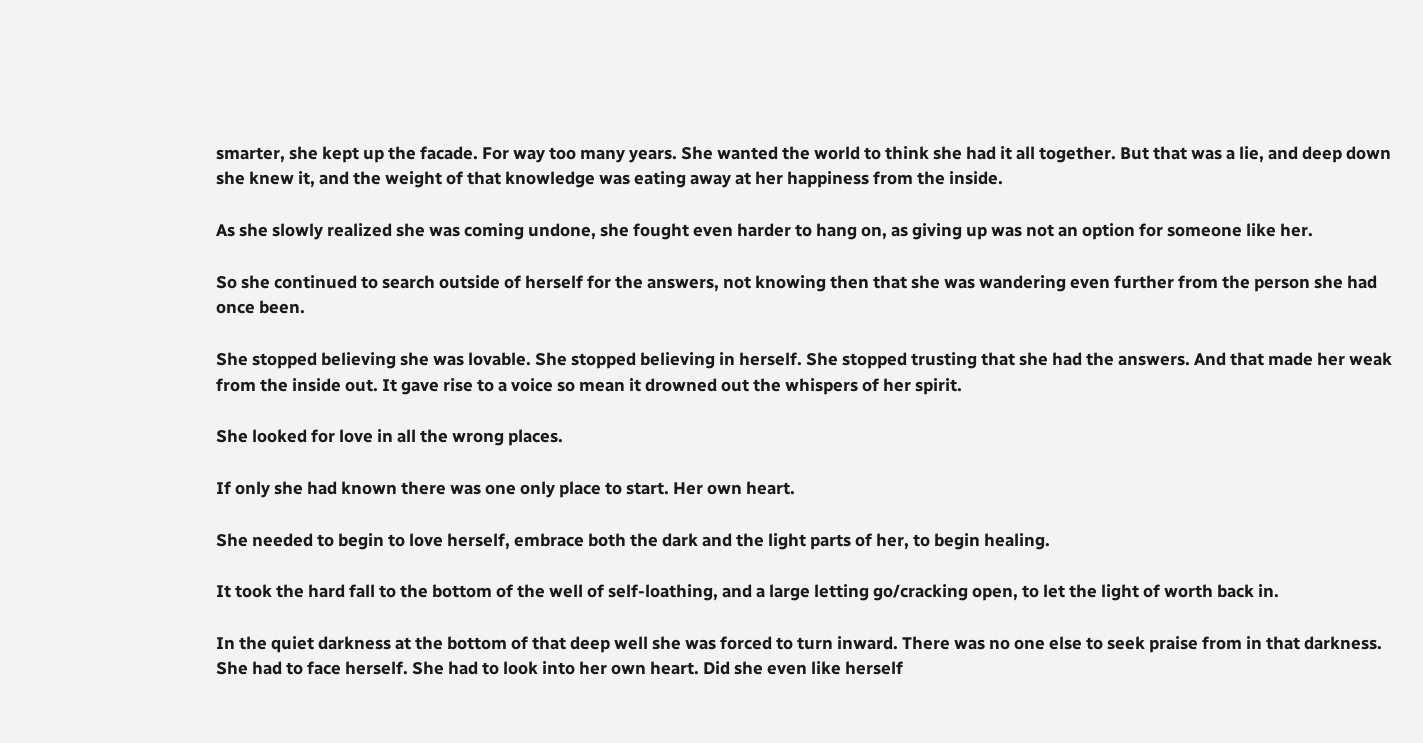smarter, she kept up the facade. For way too many years. She wanted the world to think she had it all together. But that was a lie, and deep down she knew it, and the weight of that knowledge was eating away at her happiness from the inside.

As she slowly realized she was coming undone, she fought even harder to hang on, as giving up was not an option for someone like her.

So she continued to search outside of herself for the answers, not knowing then that she was wandering even further from the person she had once been.

She stopped believing she was lovable. She stopped believing in herself. She stopped trusting that she had the answers. And that made her weak from the inside out. It gave rise to a voice so mean it drowned out the whispers of her spirit.

She looked for love in all the wrong places.

If only she had known there was one only place to start. Her own heart.

She needed to begin to love herself, embrace both the dark and the light parts of her, to begin healing.

It took the hard fall to the bottom of the well of self-loathing, and a large letting go/cracking open, to let the light of worth back in.

In the quiet darkness at the bottom of that deep well she was forced to turn inward. There was no one else to seek praise from in that darkness. She had to face herself. She had to look into her own heart. Did she even like herself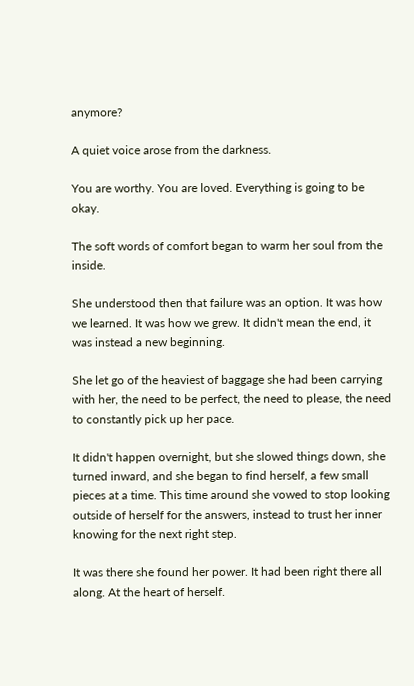anymore?

A quiet voice arose from the darkness.

You are worthy. You are loved. Everything is going to be okay.

The soft words of comfort began to warm her soul from the inside.

She understood then that failure was an option. It was how we learned. It was how we grew. It didn't mean the end, it was instead a new beginning.

She let go of the heaviest of baggage she had been carrying with her, the need to be perfect, the need to please, the need to constantly pick up her pace.

It didn't happen overnight, but she slowed things down, she turned inward, and she began to find herself, a few small pieces at a time. This time around she vowed to stop looking outside of herself for the answers, instead to trust her inner knowing for the next right step.

It was there she found her power. It had been right there all along. At the heart of herself.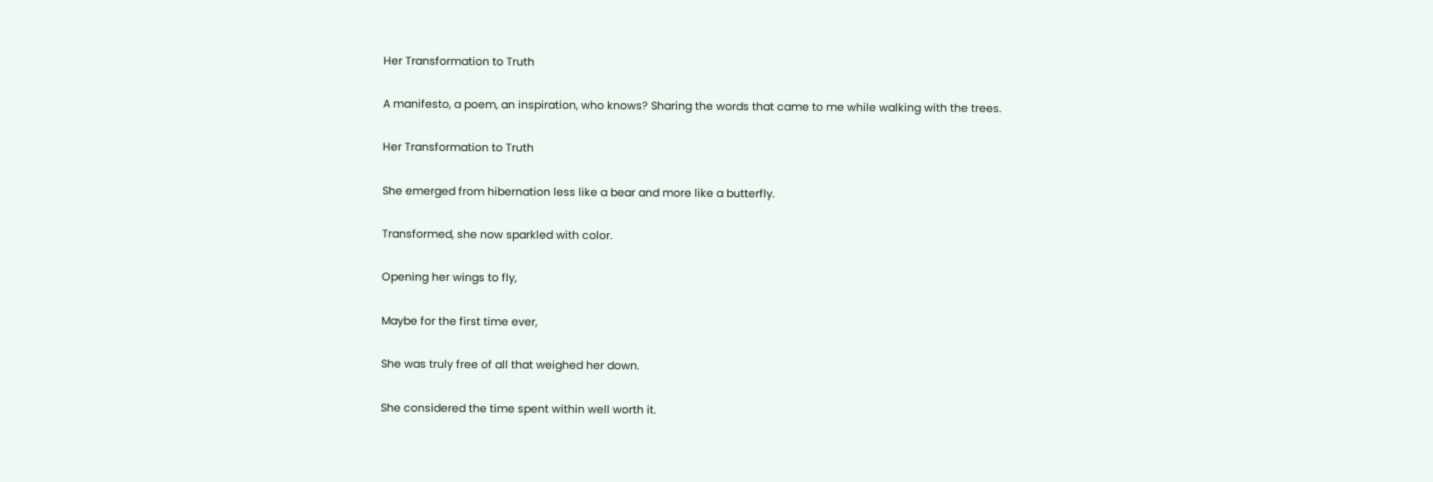Her Transformation to Truth

A manifesto, a poem, an inspiration, who knows? Sharing the words that came to me while walking with the trees.

Her Transformation to Truth

She emerged from hibernation less like a bear and more like a butterfly.

Transformed, she now sparkled with color.

Opening her wings to fly,

Maybe for the first time ever,

She was truly free of all that weighed her down.

She considered the time spent within well worth it.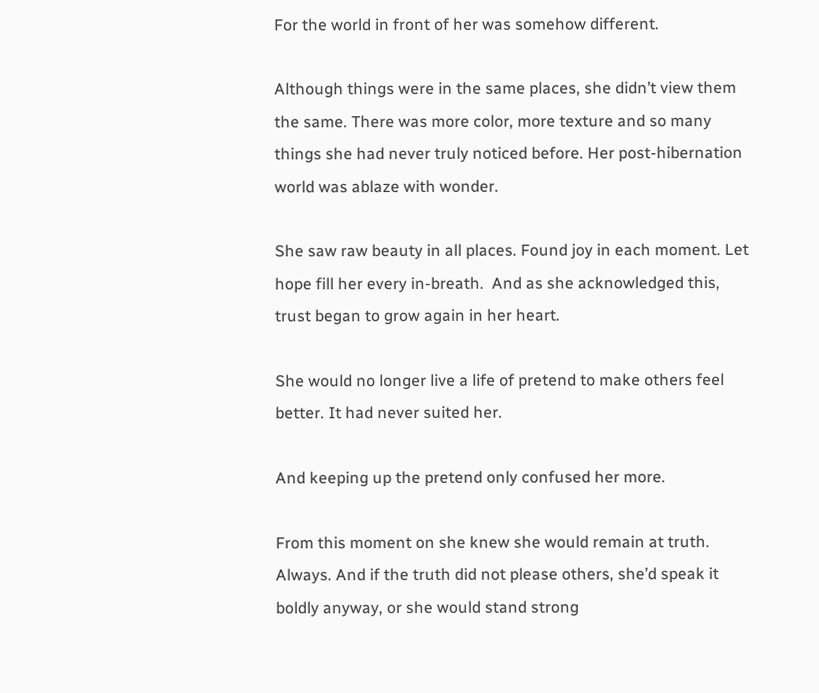For the world in front of her was somehow different.

Although things were in the same places, she didn’t view them the same. There was more color, more texture and so many things she had never truly noticed before. Her post-hibernation world was ablaze with wonder.

She saw raw beauty in all places. Found joy in each moment. Let hope fill her every in-breath.  And as she acknowledged this, trust began to grow again in her heart.

She would no longer live a life of pretend to make others feel better. It had never suited her.

And keeping up the pretend only confused her more.

From this moment on she knew she would remain at truth. Always. And if the truth did not please others, she’d speak it boldly anyway, or she would stand strong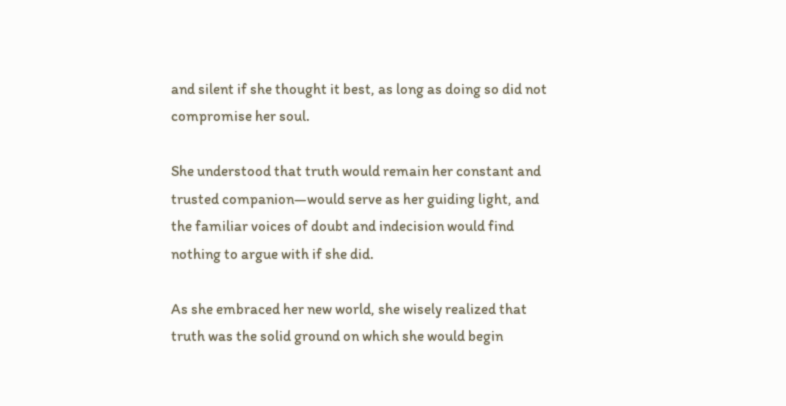and silent if she thought it best, as long as doing so did not compromise her soul.

She understood that truth would remain her constant and trusted companion—would serve as her guiding light, and the familiar voices of doubt and indecision would find nothing to argue with if she did.

As she embraced her new world, she wisely realized that truth was the solid ground on which she would begin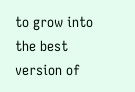to grow into the best version of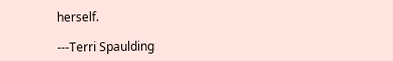herself.

---Terri Spaulding